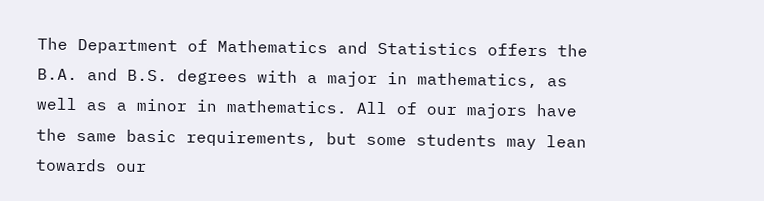The Department of Mathematics and Statistics offers the B.A. and B.S. degrees with a major in mathematics, as well as a minor in mathematics. All of our majors have the same basic requirements, but some students may lean towards our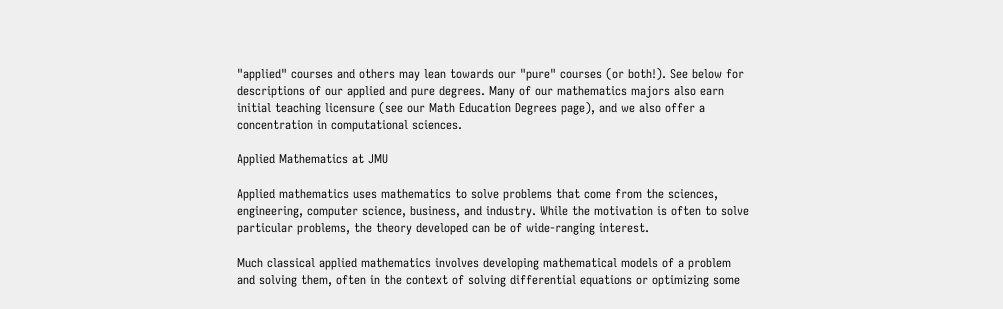"applied" courses and others may lean towards our "pure" courses (or both!). See below for descriptions of our applied and pure degrees. Many of our mathematics majors also earn initial teaching licensure (see our Math Education Degrees page), and we also offer a concentration in computational sciences.

Applied Mathematics at JMU

Applied mathematics uses mathematics to solve problems that come from the sciences, engineering, computer science, business, and industry. While the motivation is often to solve particular problems, the theory developed can be of wide-ranging interest.

Much classical applied mathematics involves developing mathematical models of a problem and solving them, often in the context of solving differential equations or optimizing some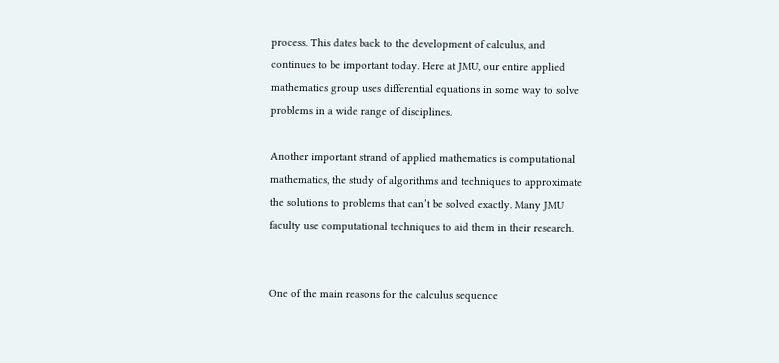process. This dates back to the development of calculus, and continues to be important today. Here at JMU, our entire applied mathematics group uses differential equations in some way to solve problems in a wide range of disciplines.

Another important strand of applied mathematics is computational mathematics, the study of algorithms and techniques to approximate the solutions to problems that can’t be solved exactly. Many JMU faculty use computational techniques to aid them in their research.


One of the main reasons for the calculus sequence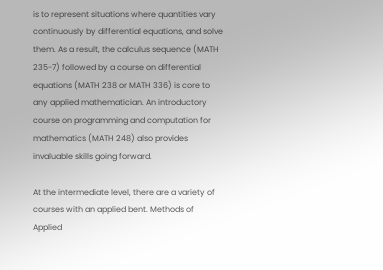is to represent situations where quantities vary continuously by differential equations, and solve them. As a result, the calculus sequence (MATH 235-7) followed by a course on differential equations (MATH 238 or MATH 336) is core to any applied mathematician. An introductory course on programming and computation for mathematics (MATH 248) also provides invaluable skills going forward.

At the intermediate level, there are a variety of courses with an applied bent. Methods of Applied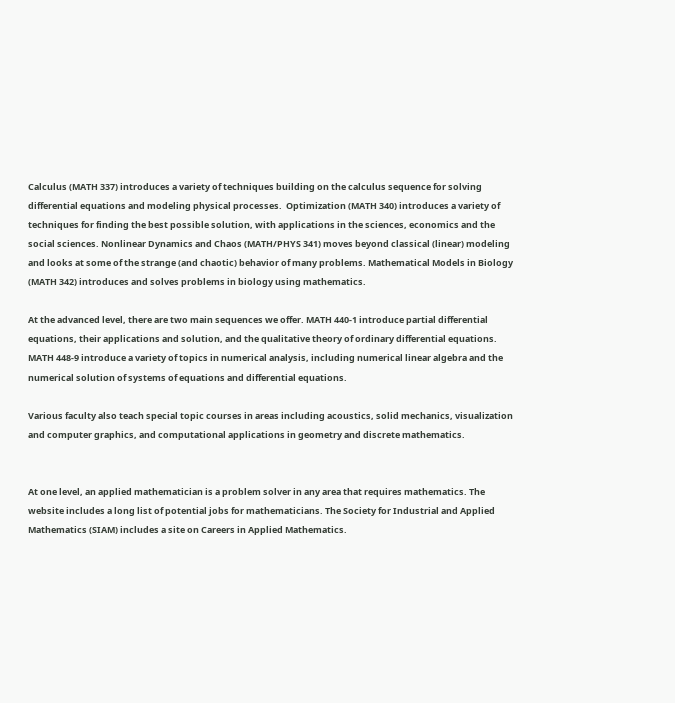Calculus (MATH 337) introduces a variety of techniques building on the calculus sequence for solving differential equations and modeling physical processes.  Optimization (MATH 340) introduces a variety of techniques for finding the best possible solution, with applications in the sciences, economics and the social sciences. Nonlinear Dynamics and Chaos (MATH/PHYS 341) moves beyond classical (linear) modeling and looks at some of the strange (and chaotic) behavior of many problems. Mathematical Models in Biology (MATH 342) introduces and solves problems in biology using mathematics.

At the advanced level, there are two main sequences we offer. MATH 440-1 introduce partial differential equations, their applications and solution, and the qualitative theory of ordinary differential equations. MATH 448-9 introduce a variety of topics in numerical analysis, including numerical linear algebra and the numerical solution of systems of equations and differential equations.

Various faculty also teach special topic courses in areas including acoustics, solid mechanics, visualization and computer graphics, and computational applications in geometry and discrete mathematics.


At one level, an applied mathematician is a problem solver in any area that requires mathematics. The website includes a long list of potential jobs for mathematicians. The Society for Industrial and Applied Mathematics (SIAM) includes a site on Careers in Applied Mathematics.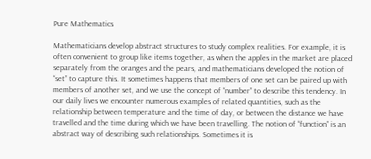Pure Mathematics

Mathematicians develop abstract structures to study complex realities. For example, it is often convenient to group like items together, as when the apples in the market are placed separately from the oranges and the pears, and mathematicians developed the notion of “set” to capture this. It sometimes happens that members of one set can be paired up with members of another set, and we use the concept of “number” to describe this tendency. In our daily lives we encounter numerous examples of related quantities, such as the relationship between temperature and the time of day, or between the distance we have travelled and the time during which we have been travelling. The notion of “function” is an abstract way of describing such relationships. Sometimes it is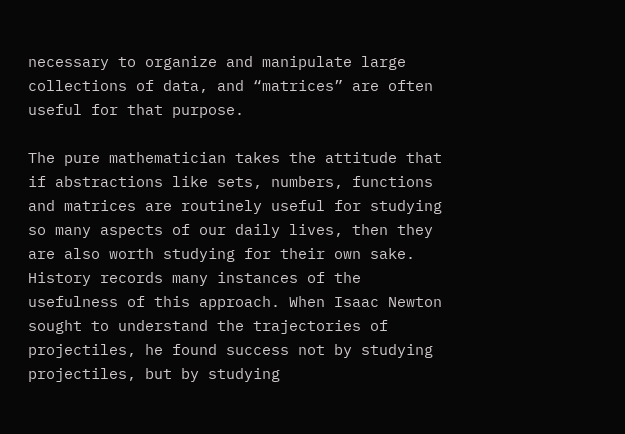necessary to organize and manipulate large collections of data, and “matrices” are often useful for that purpose.

The pure mathematician takes the attitude that if abstractions like sets, numbers, functions and matrices are routinely useful for studying so many aspects of our daily lives, then they are also worth studying for their own sake. History records many instances of the usefulness of this approach. When Isaac Newton sought to understand the trajectories of projectiles, he found success not by studying projectiles, but by studying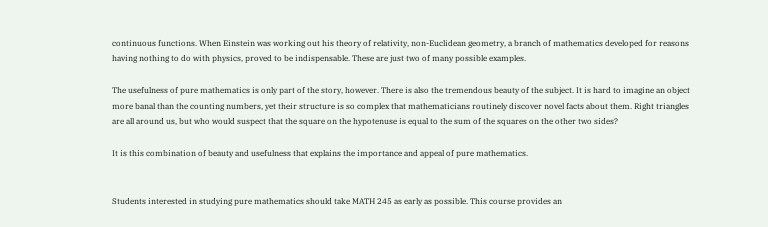continuous functions. When Einstein was working out his theory of relativity, non-Euclidean geometry, a branch of mathematics developed for reasons having nothing to do with physics, proved to be indispensable. These are just two of many possible examples.

The usefulness of pure mathematics is only part of the story, however. There is also the tremendous beauty of the subject. It is hard to imagine an object more banal than the counting numbers, yet their structure is so complex that mathematicians routinely discover novel facts about them. Right triangles are all around us, but who would suspect that the square on the hypotenuse is equal to the sum of the squares on the other two sides?

It is this combination of beauty and usefulness that explains the importance and appeal of pure mathematics.


Students interested in studying pure mathematics should take MATH 245 as early as possible. This course provides an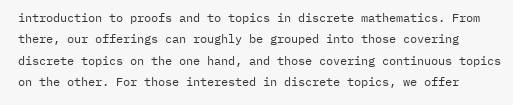introduction to proofs and to topics in discrete mathematics. From there, our offerings can roughly be grouped into those covering discrete topics on the one hand, and those covering continuous topics on the other. For those interested in discrete topics, we offer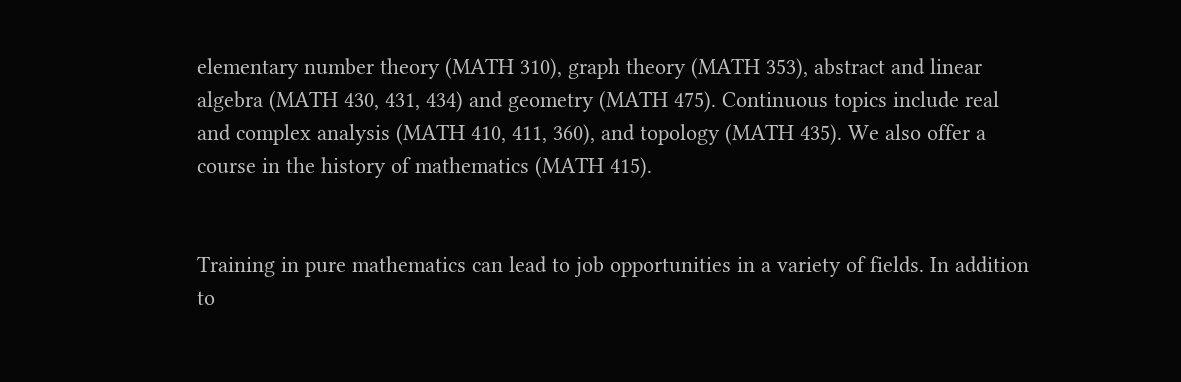elementary number theory (MATH 310), graph theory (MATH 353), abstract and linear algebra (MATH 430, 431, 434) and geometry (MATH 475). Continuous topics include real and complex analysis (MATH 410, 411, 360), and topology (MATH 435). We also offer a course in the history of mathematics (MATH 415).


Training in pure mathematics can lead to job opportunities in a variety of fields. In addition to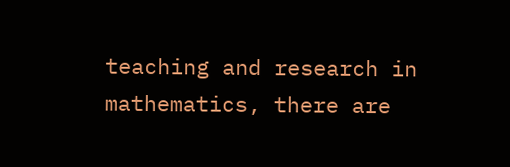teaching and research in mathematics, there are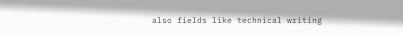also fields like technical writing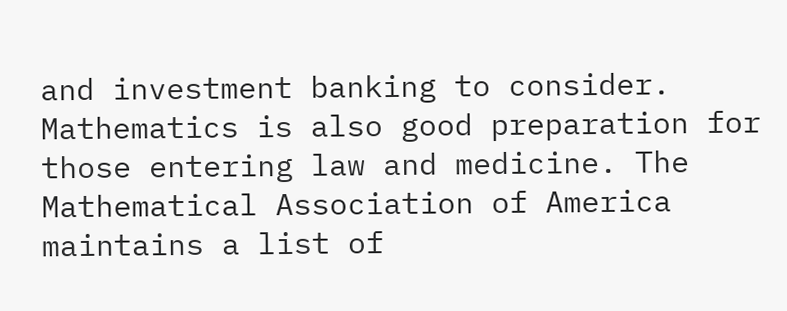and investment banking to consider. Mathematics is also good preparation for those entering law and medicine. The Mathematical Association of America maintains a list of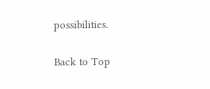possibilities.

Back to Top